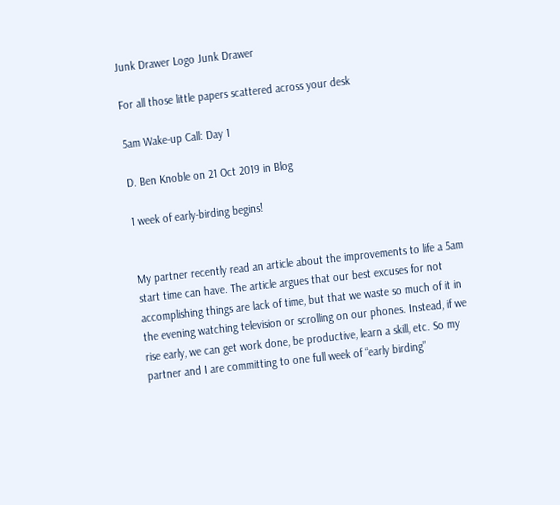Junk Drawer Logo Junk Drawer

For all those little papers scattered across your desk

5am Wake-up Call: Day 1

D. Ben Knoble on 21 Oct 2019 in Blog

1 week of early-birding begins!


My partner recently read an article about the improvements to life a 5am start time can have. The article argues that our best excuses for not accomplishing things are lack of time, but that we waste so much of it in the evening watching television or scrolling on our phones. Instead, if we rise early, we can get work done, be productive, learn a skill, etc. So my partner and I are committing to one full week of “early birding”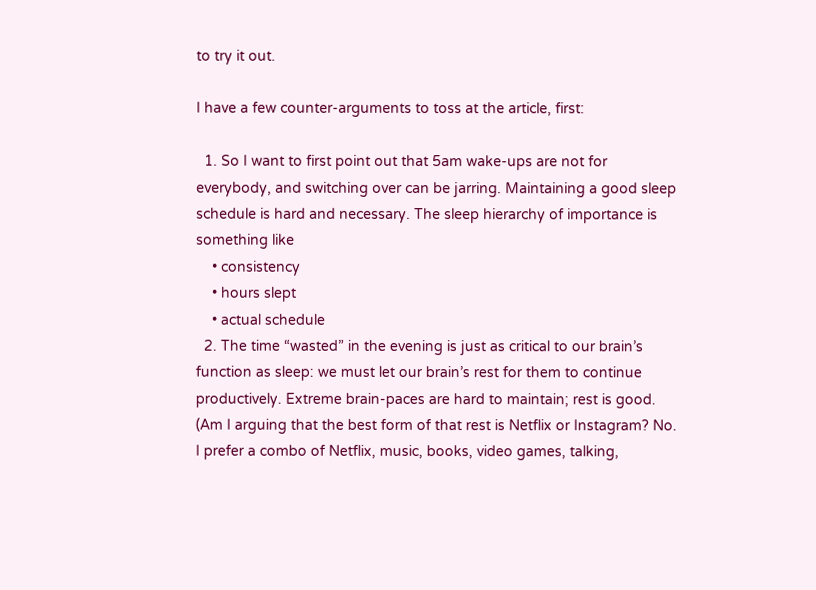to try it out.

I have a few counter-arguments to toss at the article, first:

  1. So I want to first point out that 5am wake-ups are not for everybody, and switching over can be jarring. Maintaining a good sleep schedule is hard and necessary. The sleep hierarchy of importance is something like
    • consistency
    • hours slept
    • actual schedule
  2. The time “wasted” in the evening is just as critical to our brain’s function as sleep: we must let our brain’s rest for them to continue productively. Extreme brain-paces are hard to maintain; rest is good. (Am I arguing that the best form of that rest is Netflix or Instagram? No. I prefer a combo of Netflix, music, books, video games, talking,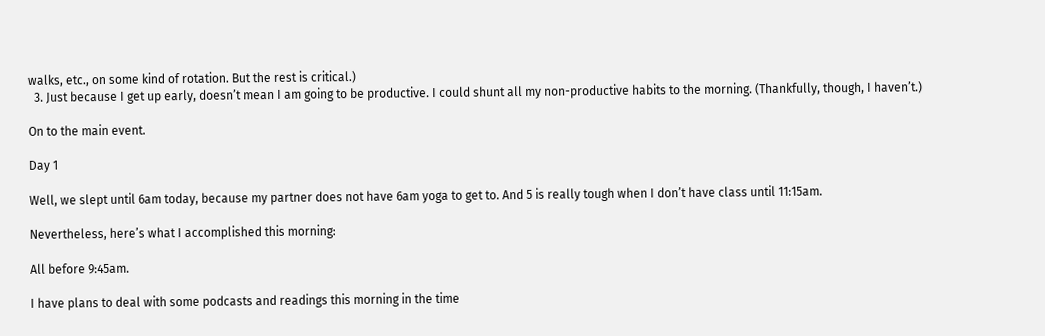walks, etc., on some kind of rotation. But the rest is critical.)
  3. Just because I get up early, doesn’t mean I am going to be productive. I could shunt all my non-productive habits to the morning. (Thankfully, though, I haven’t.)

On to the main event.

Day 1

Well, we slept until 6am today, because my partner does not have 6am yoga to get to. And 5 is really tough when I don’t have class until 11:15am.

Nevertheless, here’s what I accomplished this morning:

All before 9:45am.

I have plans to deal with some podcasts and readings this morning in the time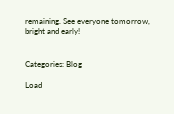remaining. See everyone tomorrow, bright and early!


Categories: Blog

Load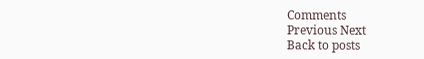Comments
Previous Next
Back to posts